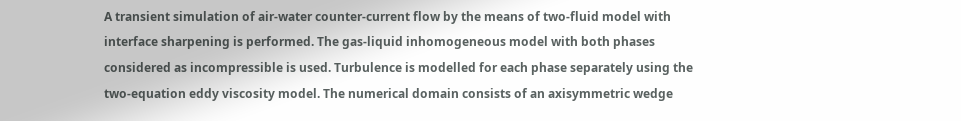A transient simulation of air-water counter-current flow by the means of two-fluid model with interface sharpening is performed. The gas-liquid inhomogeneous model with both phases considered as incompressible is used. Turbulence is modelled for each phase separately using the two-equation eddy viscosity model. The numerical domain consists of an axisymmetric wedge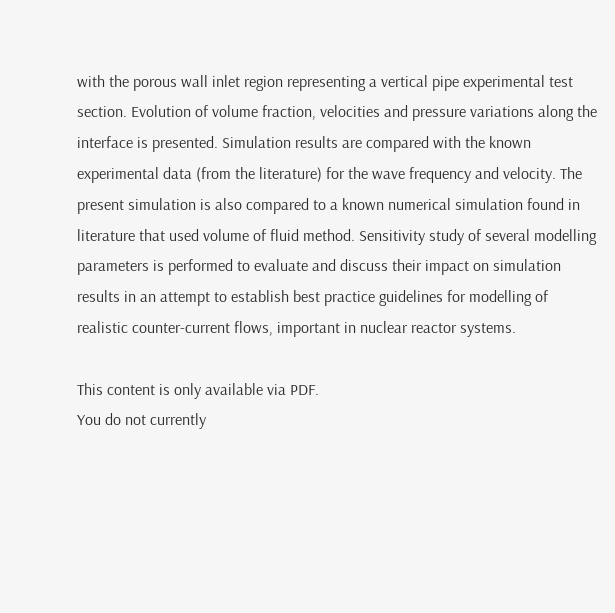with the porous wall inlet region representing a vertical pipe experimental test section. Evolution of volume fraction, velocities and pressure variations along the interface is presented. Simulation results are compared with the known experimental data (from the literature) for the wave frequency and velocity. The present simulation is also compared to a known numerical simulation found in literature that used volume of fluid method. Sensitivity study of several modelling parameters is performed to evaluate and discuss their impact on simulation results in an attempt to establish best practice guidelines for modelling of realistic counter-current flows, important in nuclear reactor systems.

This content is only available via PDF.
You do not currently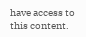have access to this content.